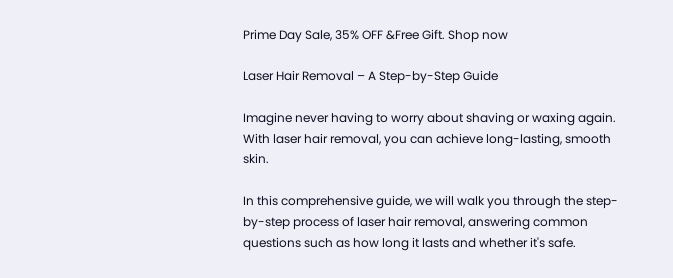Prime Day Sale, 35% OFF &Free Gift. Shop now

Laser Hair Removal – A Step-by-Step Guide

Imagine never having to worry about shaving or waxing again. With laser hair removal, you can achieve long-lasting, smooth skin.

In this comprehensive guide, we will walk you through the step-by-step process of laser hair removal, answering common questions such as how long it lasts and whether it's safe.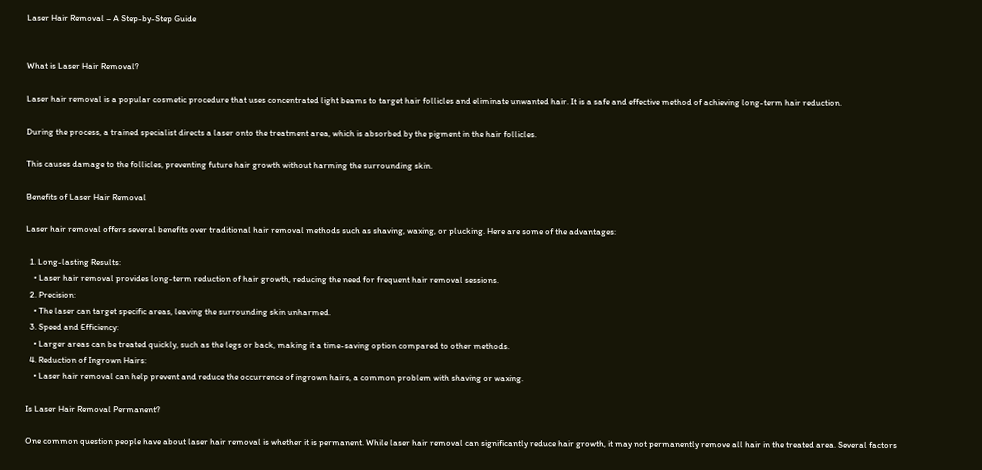Laser Hair Removal – A Step-by-Step Guide


What is Laser Hair Removal?

Laser hair removal is a popular cosmetic procedure that uses concentrated light beams to target hair follicles and eliminate unwanted hair. It is a safe and effective method of achieving long-term hair reduction.

During the process, a trained specialist directs a laser onto the treatment area, which is absorbed by the pigment in the hair follicles.

This causes damage to the follicles, preventing future hair growth without harming the surrounding skin.

Benefits of Laser Hair Removal

Laser hair removal offers several benefits over traditional hair removal methods such as shaving, waxing, or plucking. Here are some of the advantages:

  1. Long-lasting Results:
    • Laser hair removal provides long-term reduction of hair growth, reducing the need for frequent hair removal sessions.
  2. Precision:
    • The laser can target specific areas, leaving the surrounding skin unharmed.
  3. Speed and Efficiency:
    • Larger areas can be treated quickly, such as the legs or back, making it a time-saving option compared to other methods.
  4. Reduction of Ingrown Hairs:
    • Laser hair removal can help prevent and reduce the occurrence of ingrown hairs, a common problem with shaving or waxing.

Is Laser Hair Removal Permanent?

One common question people have about laser hair removal is whether it is permanent. While laser hair removal can significantly reduce hair growth, it may not permanently remove all hair in the treated area. Several factors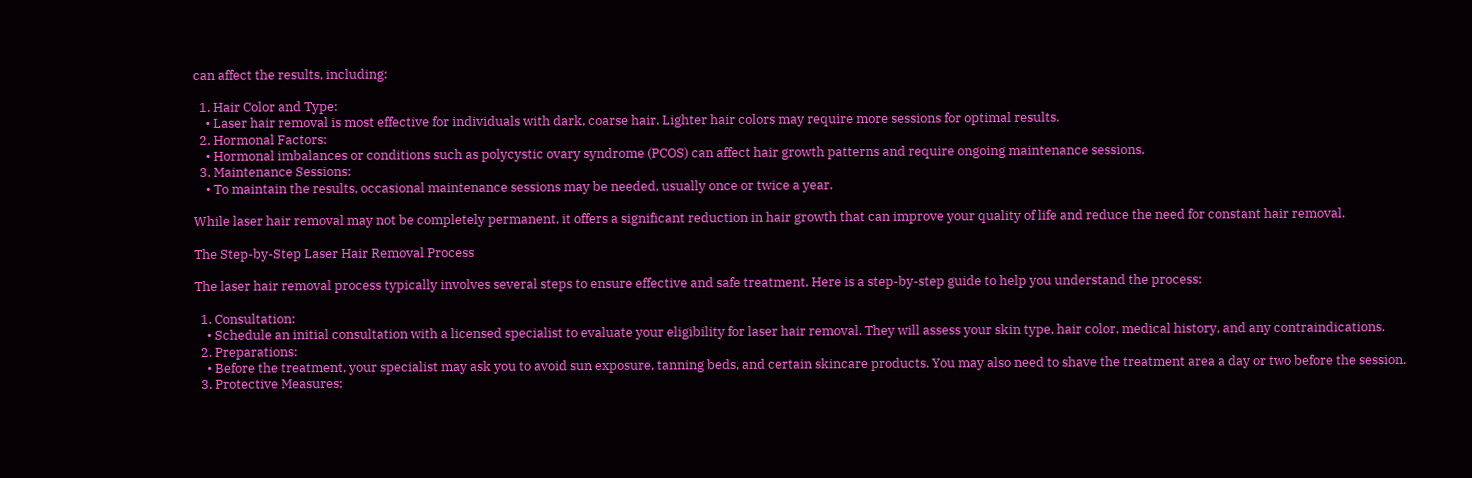can affect the results, including:

  1. Hair Color and Type:
    • Laser hair removal is most effective for individuals with dark, coarse hair. Lighter hair colors may require more sessions for optimal results.
  2. Hormonal Factors:
    • Hormonal imbalances or conditions such as polycystic ovary syndrome (PCOS) can affect hair growth patterns and require ongoing maintenance sessions.
  3. Maintenance Sessions:
    • To maintain the results, occasional maintenance sessions may be needed, usually once or twice a year.

While laser hair removal may not be completely permanent, it offers a significant reduction in hair growth that can improve your quality of life and reduce the need for constant hair removal.

The Step-by-Step Laser Hair Removal Process

The laser hair removal process typically involves several steps to ensure effective and safe treatment. Here is a step-by-step guide to help you understand the process:

  1. Consultation:
    • Schedule an initial consultation with a licensed specialist to evaluate your eligibility for laser hair removal. They will assess your skin type, hair color, medical history, and any contraindications.
  2. Preparations:
    • Before the treatment, your specialist may ask you to avoid sun exposure, tanning beds, and certain skincare products. You may also need to shave the treatment area a day or two before the session.
  3. Protective Measures: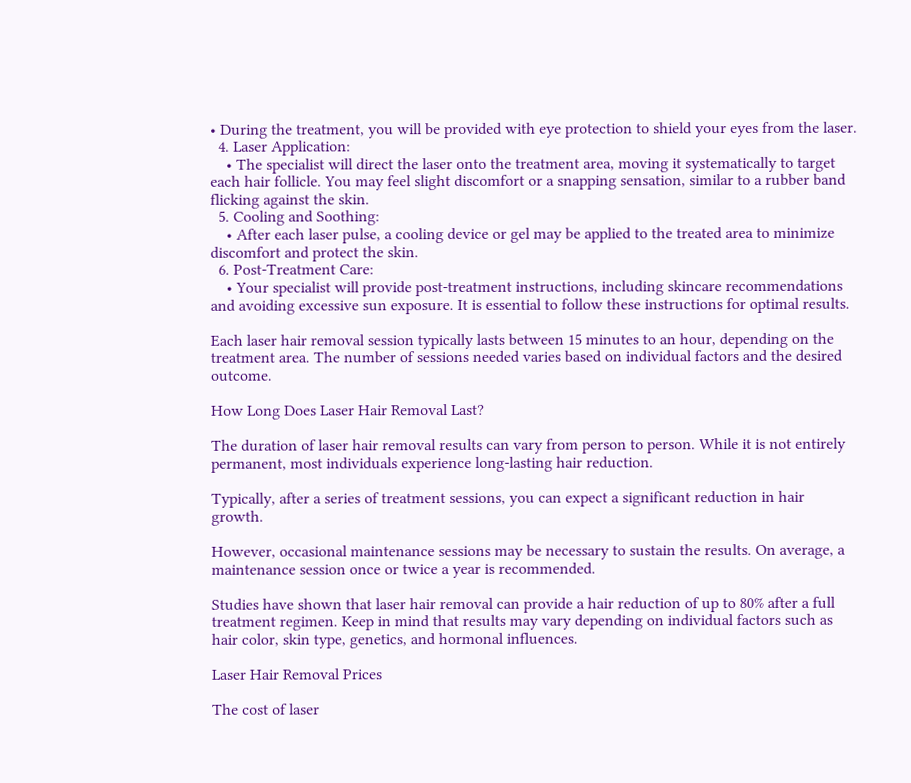• During the treatment, you will be provided with eye protection to shield your eyes from the laser.
  4. Laser Application:
    • The specialist will direct the laser onto the treatment area, moving it systematically to target each hair follicle. You may feel slight discomfort or a snapping sensation, similar to a rubber band flicking against the skin.
  5. Cooling and Soothing:
    • After each laser pulse, a cooling device or gel may be applied to the treated area to minimize discomfort and protect the skin.
  6. Post-Treatment Care:
    • Your specialist will provide post-treatment instructions, including skincare recommendations and avoiding excessive sun exposure. It is essential to follow these instructions for optimal results.

Each laser hair removal session typically lasts between 15 minutes to an hour, depending on the treatment area. The number of sessions needed varies based on individual factors and the desired outcome.

How Long Does Laser Hair Removal Last?

The duration of laser hair removal results can vary from person to person. While it is not entirely permanent, most individuals experience long-lasting hair reduction.

Typically, after a series of treatment sessions, you can expect a significant reduction in hair growth.

However, occasional maintenance sessions may be necessary to sustain the results. On average, a maintenance session once or twice a year is recommended.

Studies have shown that laser hair removal can provide a hair reduction of up to 80% after a full treatment regimen. Keep in mind that results may vary depending on individual factors such as hair color, skin type, genetics, and hormonal influences.

Laser Hair Removal Prices

The cost of laser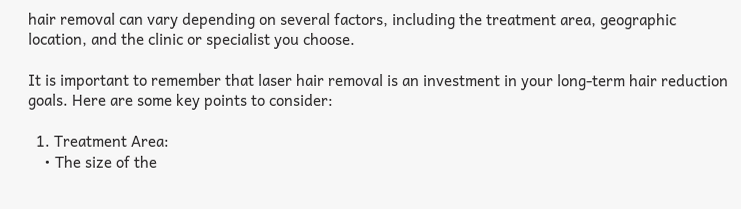hair removal can vary depending on several factors, including the treatment area, geographic location, and the clinic or specialist you choose.

It is important to remember that laser hair removal is an investment in your long-term hair reduction goals. Here are some key points to consider:

  1. Treatment Area:
    • The size of the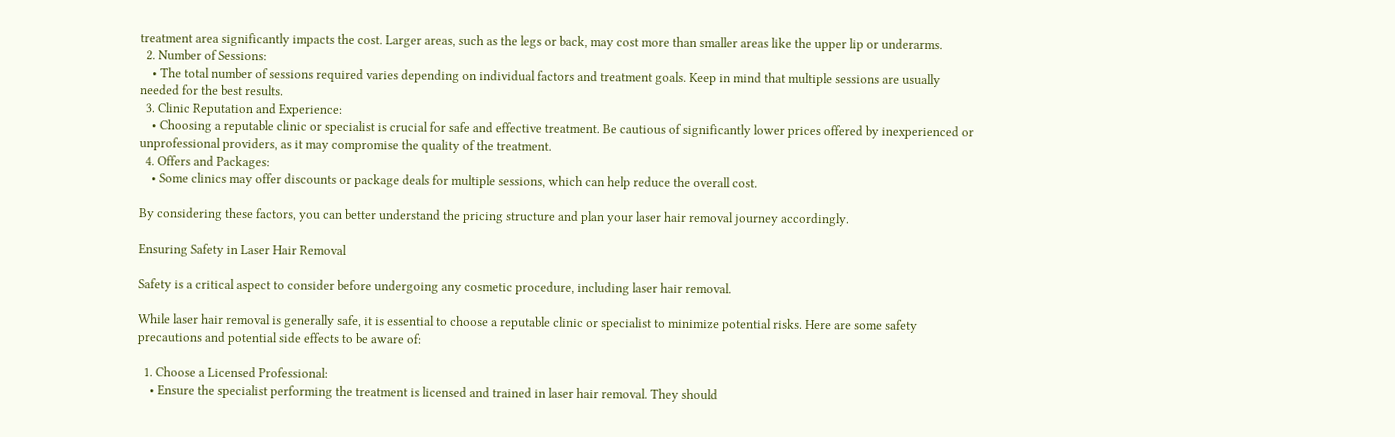treatment area significantly impacts the cost. Larger areas, such as the legs or back, may cost more than smaller areas like the upper lip or underarms.
  2. Number of Sessions:
    • The total number of sessions required varies depending on individual factors and treatment goals. Keep in mind that multiple sessions are usually needed for the best results.
  3. Clinic Reputation and Experience:
    • Choosing a reputable clinic or specialist is crucial for safe and effective treatment. Be cautious of significantly lower prices offered by inexperienced or unprofessional providers, as it may compromise the quality of the treatment.
  4. Offers and Packages:
    • Some clinics may offer discounts or package deals for multiple sessions, which can help reduce the overall cost.

By considering these factors, you can better understand the pricing structure and plan your laser hair removal journey accordingly.

Ensuring Safety in Laser Hair Removal

Safety is a critical aspect to consider before undergoing any cosmetic procedure, including laser hair removal.

While laser hair removal is generally safe, it is essential to choose a reputable clinic or specialist to minimize potential risks. Here are some safety precautions and potential side effects to be aware of:

  1. Choose a Licensed Professional:
    • Ensure the specialist performing the treatment is licensed and trained in laser hair removal. They should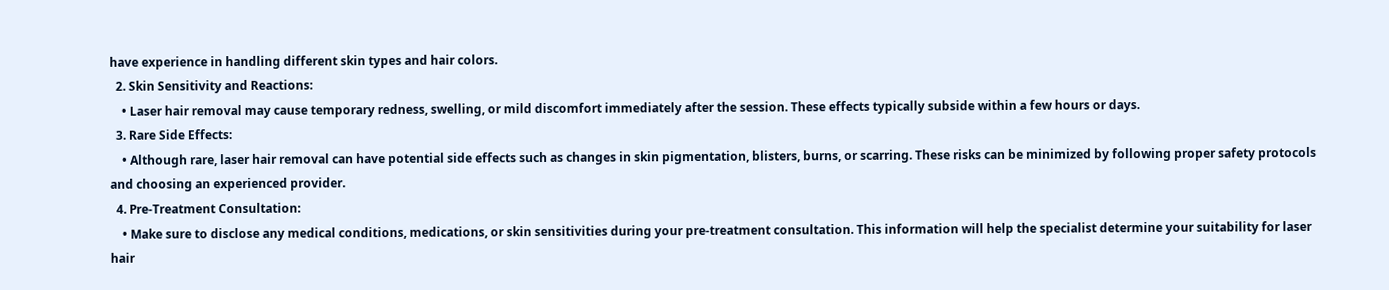have experience in handling different skin types and hair colors.
  2. Skin Sensitivity and Reactions:
    • Laser hair removal may cause temporary redness, swelling, or mild discomfort immediately after the session. These effects typically subside within a few hours or days.
  3. Rare Side Effects:
    • Although rare, laser hair removal can have potential side effects such as changes in skin pigmentation, blisters, burns, or scarring. These risks can be minimized by following proper safety protocols and choosing an experienced provider.
  4. Pre-Treatment Consultation:
    • Make sure to disclose any medical conditions, medications, or skin sensitivities during your pre-treatment consultation. This information will help the specialist determine your suitability for laser hair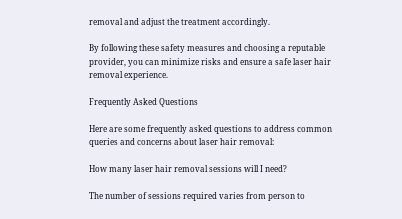removal and adjust the treatment accordingly.

By following these safety measures and choosing a reputable provider, you can minimize risks and ensure a safe laser hair removal experience.

Frequently Asked Questions

Here are some frequently asked questions to address common queries and concerns about laser hair removal:

How many laser hair removal sessions will I need?

The number of sessions required varies from person to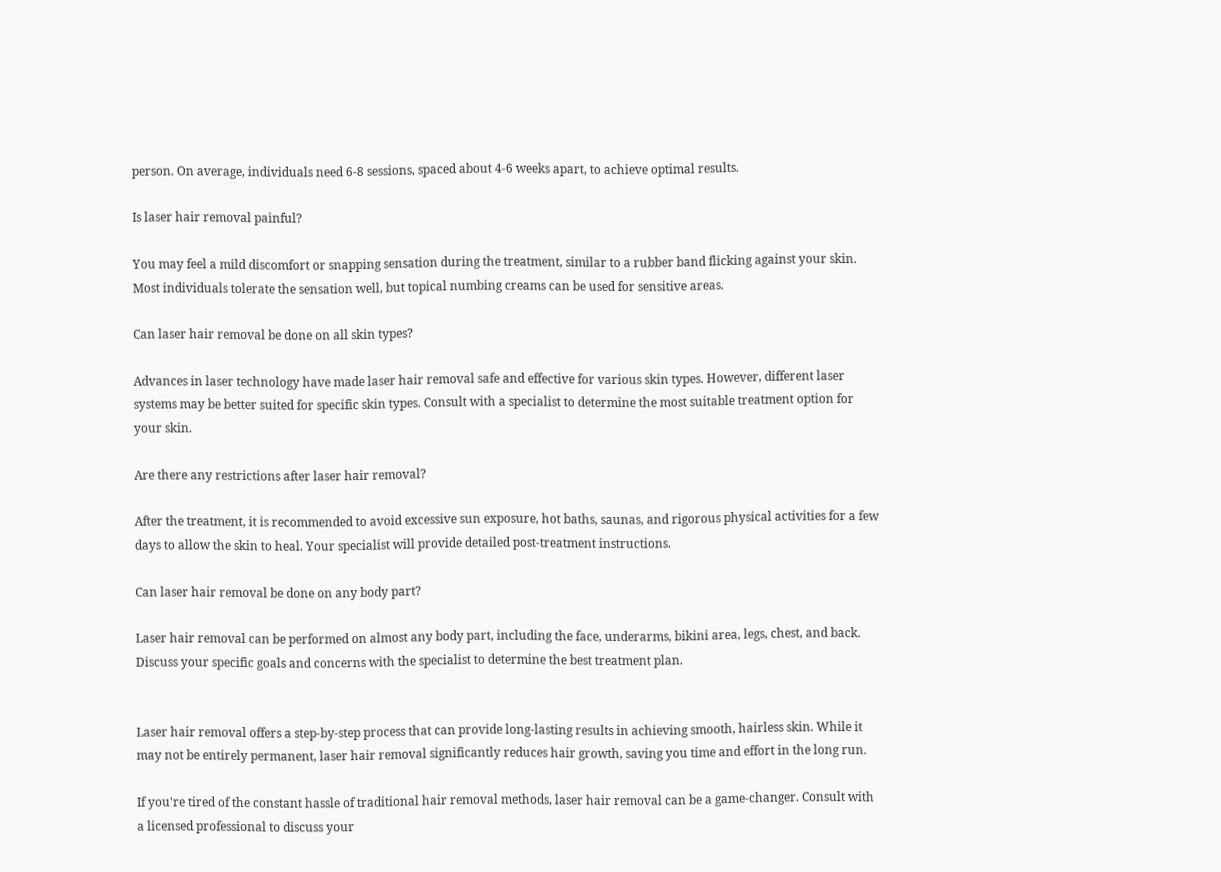person. On average, individuals need 6-8 sessions, spaced about 4-6 weeks apart, to achieve optimal results.

Is laser hair removal painful?

You may feel a mild discomfort or snapping sensation during the treatment, similar to a rubber band flicking against your skin. Most individuals tolerate the sensation well, but topical numbing creams can be used for sensitive areas.

Can laser hair removal be done on all skin types?

Advances in laser technology have made laser hair removal safe and effective for various skin types. However, different laser systems may be better suited for specific skin types. Consult with a specialist to determine the most suitable treatment option for your skin.

Are there any restrictions after laser hair removal?

After the treatment, it is recommended to avoid excessive sun exposure, hot baths, saunas, and rigorous physical activities for a few days to allow the skin to heal. Your specialist will provide detailed post-treatment instructions.

Can laser hair removal be done on any body part?

Laser hair removal can be performed on almost any body part, including the face, underarms, bikini area, legs, chest, and back. Discuss your specific goals and concerns with the specialist to determine the best treatment plan.


Laser hair removal offers a step-by-step process that can provide long-lasting results in achieving smooth, hairless skin. While it may not be entirely permanent, laser hair removal significantly reduces hair growth, saving you time and effort in the long run.

If you're tired of the constant hassle of traditional hair removal methods, laser hair removal can be a game-changer. Consult with a licensed professional to discuss your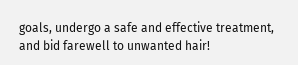goals, undergo a safe and effective treatment, and bid farewell to unwanted hair!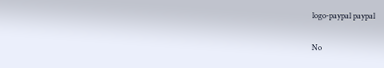logo-paypal paypal

No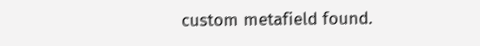custom metafield found.